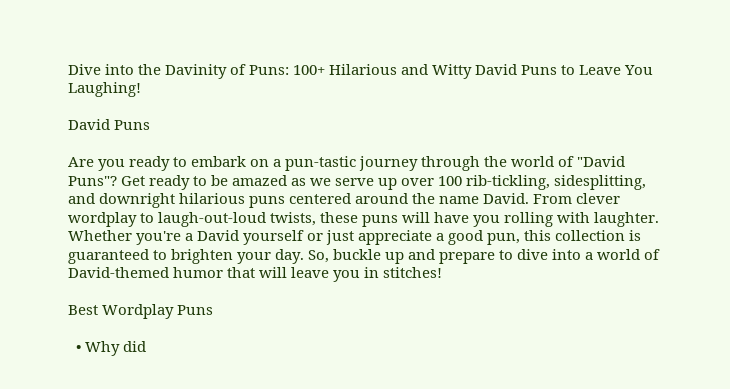Dive into the Davinity of Puns: 100+ Hilarious and Witty David Puns to Leave You Laughing!

David Puns

Are you ready to embark on a pun-tastic journey through the world of "David Puns"? Get ready to be amazed as we serve up over 100 rib-tickling, sidesplitting, and downright hilarious puns centered around the name David. From clever wordplay to laugh-out-loud twists, these puns will have you rolling with laughter. Whether you're a David yourself or just appreciate a good pun, this collection is guaranteed to brighten your day. So, buckle up and prepare to dive into a world of David-themed humor that will leave you in stitches!

Best Wordplay Puns

  • Why did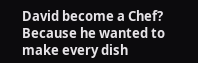David become a Chef? Because he wanted to make every dish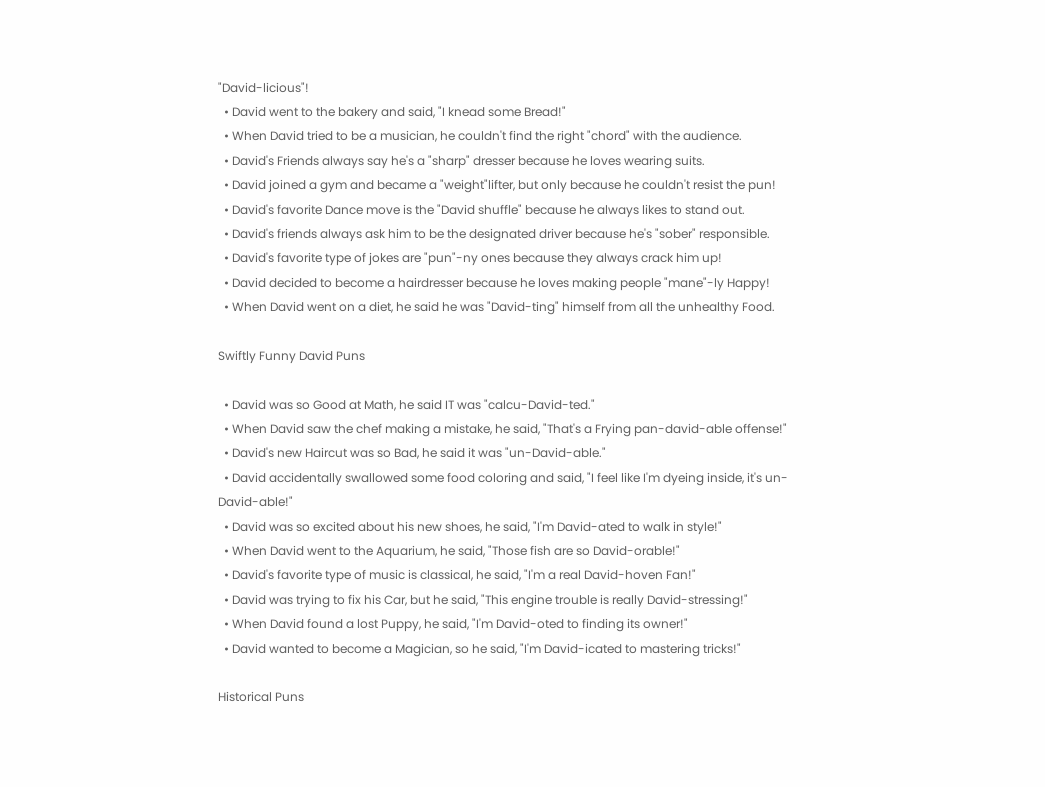"David-licious"!
  • David went to the bakery and said, "I knead some Bread!"
  • When David tried to be a musician, he couldn't find the right "chord" with the audience.
  • David's Friends always say he's a "sharp" dresser because he loves wearing suits.
  • David joined a gym and became a "weight"lifter, but only because he couldn't resist the pun!
  • David's favorite Dance move is the "David shuffle" because he always likes to stand out.
  • David's friends always ask him to be the designated driver because he's "sober" responsible.
  • David's favorite type of jokes are "pun"-ny ones because they always crack him up!
  • David decided to become a hairdresser because he loves making people "mane"-ly Happy!
  • When David went on a diet, he said he was "David-ting" himself from all the unhealthy Food.

Swiftly Funny David Puns

  • David was so Good at Math, he said IT was "calcu-David-ted."
  • When David saw the chef making a mistake, he said, "That's a Frying pan-david-able offense!"
  • David's new Haircut was so Bad, he said it was "un-David-able."
  • David accidentally swallowed some food coloring and said, "I feel like I'm dyeing inside, it's un-David-able!"
  • David was so excited about his new shoes, he said, "I'm David-ated to walk in style!"
  • When David went to the Aquarium, he said, "Those fish are so David-orable!"
  • David's favorite type of music is classical, he said, "I'm a real David-hoven Fan!"
  • David was trying to fix his Car, but he said, "This engine trouble is really David-stressing!"
  • When David found a lost Puppy, he said, "I'm David-oted to finding its owner!"
  • David wanted to become a Magician, so he said, "I'm David-icated to mastering tricks!"

Historical Puns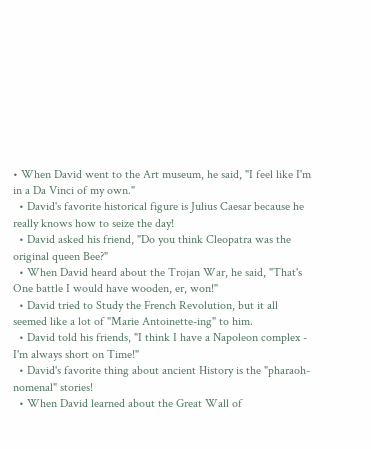• When David went to the Art museum, he said, "I feel like I'm in a Da Vinci of my own."
  • David's favorite historical figure is Julius Caesar because he really knows how to seize the day!
  • David asked his friend, "Do you think Cleopatra was the original queen Bee?"
  • When David heard about the Trojan War, he said, "That's One battle I would have wooden, er, won!"
  • David tried to Study the French Revolution, but it all seemed like a lot of "Marie Antoinette-ing" to him.
  • David told his friends, "I think I have a Napoleon complex - I'm always short on Time!"
  • David's favorite thing about ancient History is the "pharaoh-nomenal" stories!
  • When David learned about the Great Wall of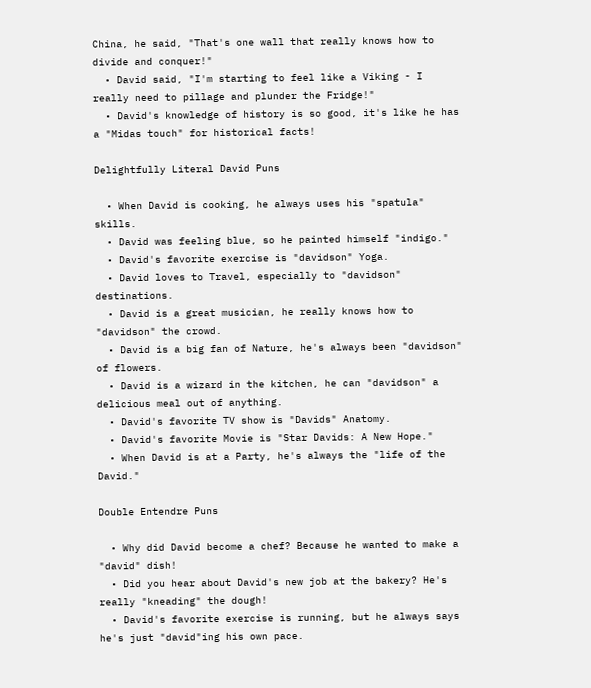China, he said, "That's one wall that really knows how to divide and conquer!"
  • David said, "I'm starting to feel like a Viking - I really need to pillage and plunder the Fridge!"
  • David's knowledge of history is so good, it's like he has a "Midas touch" for historical facts!

Delightfully Literal David Puns

  • When David is cooking, he always uses his "spatula" skills.
  • David was feeling blue, so he painted himself "indigo."
  • David's favorite exercise is "davidson" Yoga.
  • David loves to Travel, especially to "davidson" destinations.
  • David is a great musician, he really knows how to "davidson" the crowd.
  • David is a big fan of Nature, he's always been "davidson" of flowers.
  • David is a wizard in the kitchen, he can "davidson" a delicious meal out of anything.
  • David's favorite TV show is "Davids" Anatomy.
  • David's favorite Movie is "Star Davids: A New Hope."
  • When David is at a Party, he's always the "life of the David."

Double Entendre Puns

  • Why did David become a chef? Because he wanted to make a "david" dish!
  • Did you hear about David's new job at the bakery? He's really "kneading" the dough!
  • David's favorite exercise is running, but he always says he's just "david"ing his own pace.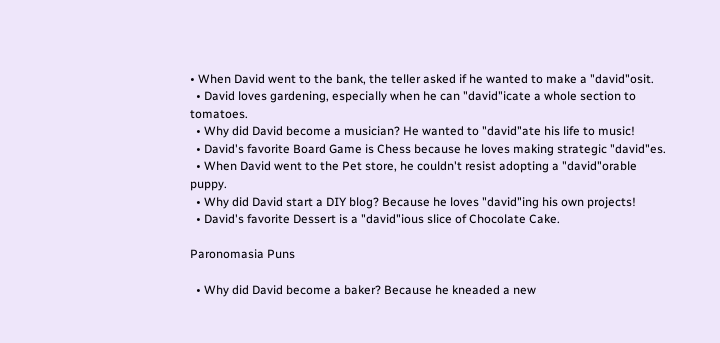• When David went to the bank, the teller asked if he wanted to make a "david"osit.
  • David loves gardening, especially when he can "david"icate a whole section to tomatoes.
  • Why did David become a musician? He wanted to "david"ate his life to music!
  • David's favorite Board Game is Chess because he loves making strategic "david"es.
  • When David went to the Pet store, he couldn't resist adopting a "david"orable puppy.
  • Why did David start a DIY blog? Because he loves "david"ing his own projects!
  • David's favorite Dessert is a "david"ious slice of Chocolate Cake.

Paronomasia Puns

  • Why did David become a baker? Because he kneaded a new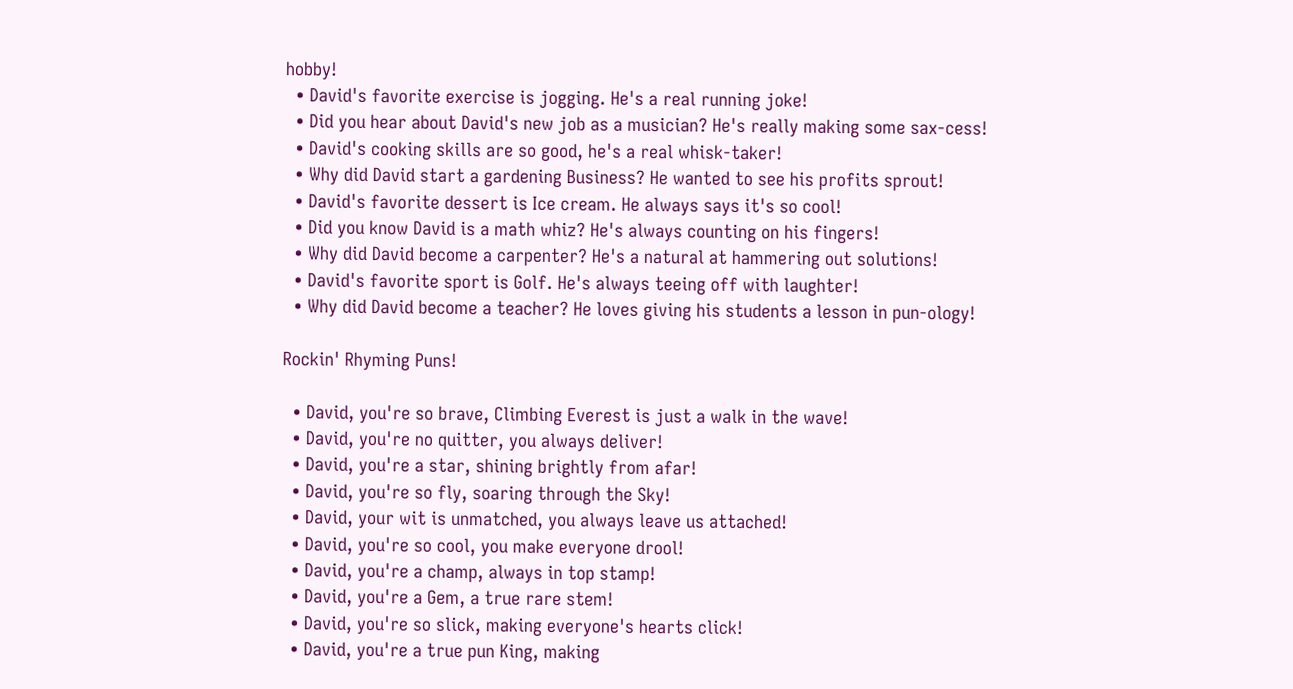hobby!
  • David's favorite exercise is jogging. He's a real running joke!
  • Did you hear about David's new job as a musician? He's really making some sax-cess!
  • David's cooking skills are so good, he's a real whisk-taker!
  • Why did David start a gardening Business? He wanted to see his profits sprout!
  • David's favorite dessert is Ice cream. He always says it's so cool!
  • Did you know David is a math whiz? He's always counting on his fingers!
  • Why did David become a carpenter? He's a natural at hammering out solutions!
  • David's favorite sport is Golf. He's always teeing off with laughter!
  • Why did David become a teacher? He loves giving his students a lesson in pun-ology!

Rockin' Rhyming Puns!

  • David, you're so brave, Climbing Everest is just a walk in the wave!
  • David, you're no quitter, you always deliver!
  • David, you're a star, shining brightly from afar!
  • David, you're so fly, soaring through the Sky!
  • David, your wit is unmatched, you always leave us attached!
  • David, you're so cool, you make everyone drool!
  • David, you're a champ, always in top stamp!
  • David, you're a Gem, a true rare stem!
  • David, you're so slick, making everyone's hearts click!
  • David, you're a true pun King, making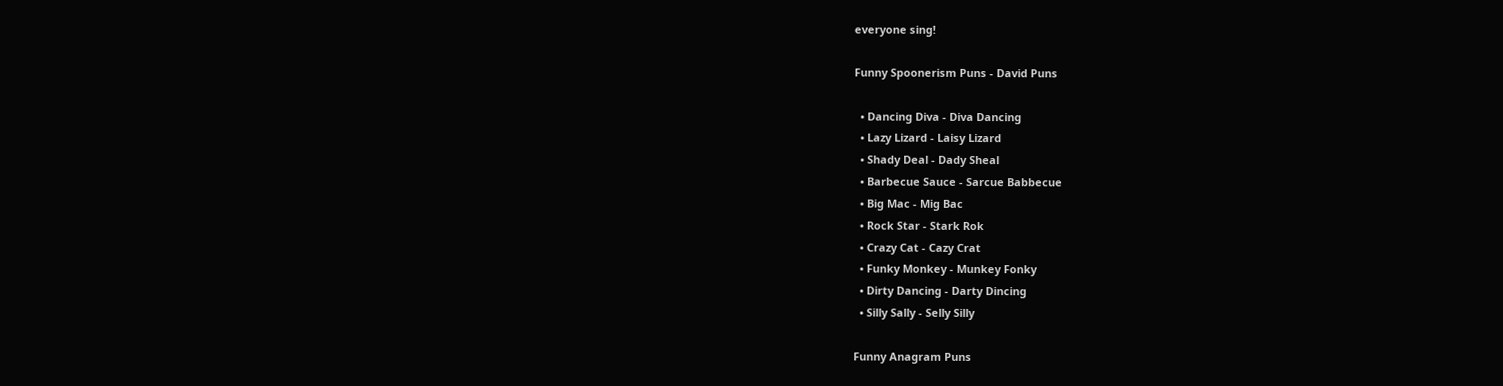everyone sing!

Funny Spoonerism Puns - David Puns

  • Dancing Diva - Diva Dancing
  • Lazy Lizard - Laisy Lizard
  • Shady Deal - Dady Sheal
  • Barbecue Sauce - Sarcue Babbecue
  • Big Mac - Mig Bac
  • Rock Star - Stark Rok
  • Crazy Cat - Cazy Crat
  • Funky Monkey - Munkey Fonky
  • Dirty Dancing - Darty Dincing
  • Silly Sally - Selly Silly

Funny Anagram Puns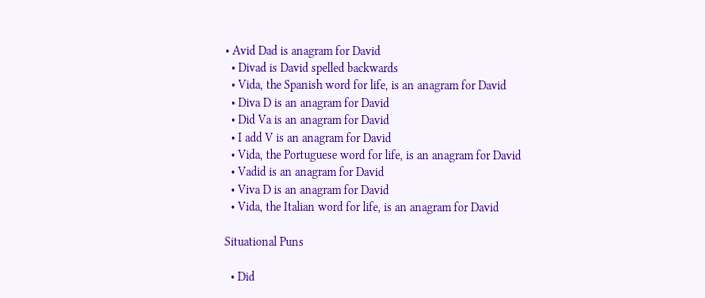• Avid Dad is anagram for David
  • Divad is David spelled backwards
  • Vida, the Spanish word for life, is an anagram for David
  • Diva D is an anagram for David
  • Did Va is an anagram for David
  • I add V is an anagram for David
  • Vida, the Portuguese word for life, is an anagram for David
  • Vadid is an anagram for David
  • Viva D is an anagram for David
  • Vida, the Italian word for life, is an anagram for David

Situational Puns

  • Did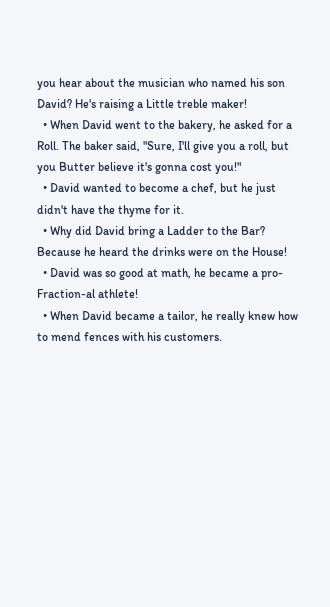you hear about the musician who named his son David? He's raising a Little treble maker!
  • When David went to the bakery, he asked for a Roll. The baker said, "Sure, I'll give you a roll, but you Butter believe it's gonna cost you!"
  • David wanted to become a chef, but he just didn't have the thyme for it.
  • Why did David bring a Ladder to the Bar? Because he heard the drinks were on the House!
  • David was so good at math, he became a pro-Fraction-al athlete!
  • When David became a tailor, he really knew how to mend fences with his customers.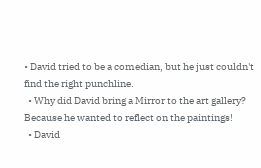• David tried to be a comedian, but he just couldn't find the right punchline.
  • Why did David bring a Mirror to the art gallery? Because he wanted to reflect on the paintings!
  • David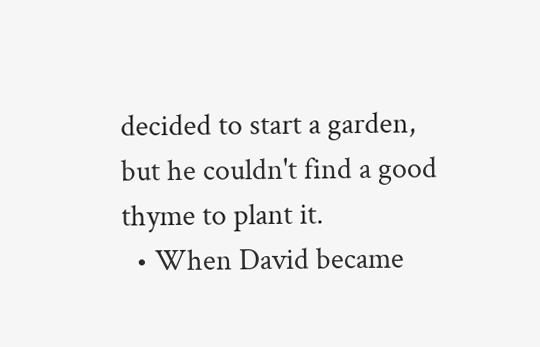decided to start a garden, but he couldn't find a good thyme to plant it.
  • When David became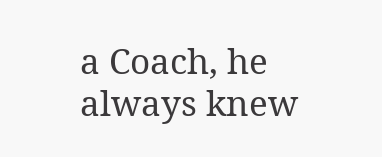a Coach, he always knew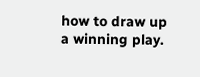how to draw up a winning play.